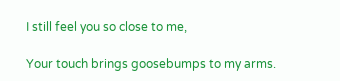I still feel you so close to me,

Your touch brings goosebumps to my arms.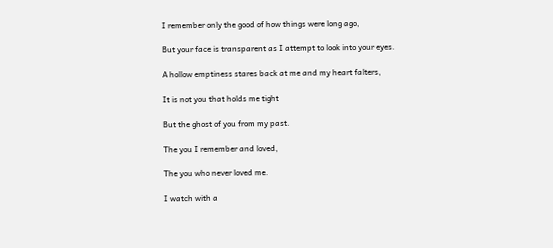I remember only the good of how things were long ago,

But your face is transparent as I attempt to look into your eyes.

A hollow emptiness stares back at me and my heart falters,

It is not you that holds me tight

But the ghost of you from my past.

The you I remember and loved,

The you who never loved me.

I watch with a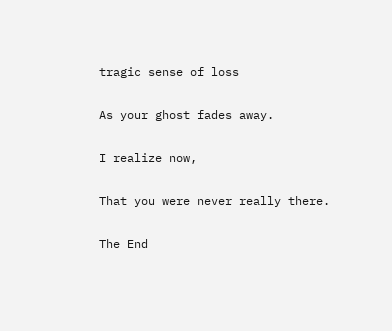tragic sense of loss

As your ghost fades away.

I realize now,

That you were never really there.

The End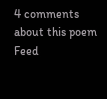4 comments about this poem Feed